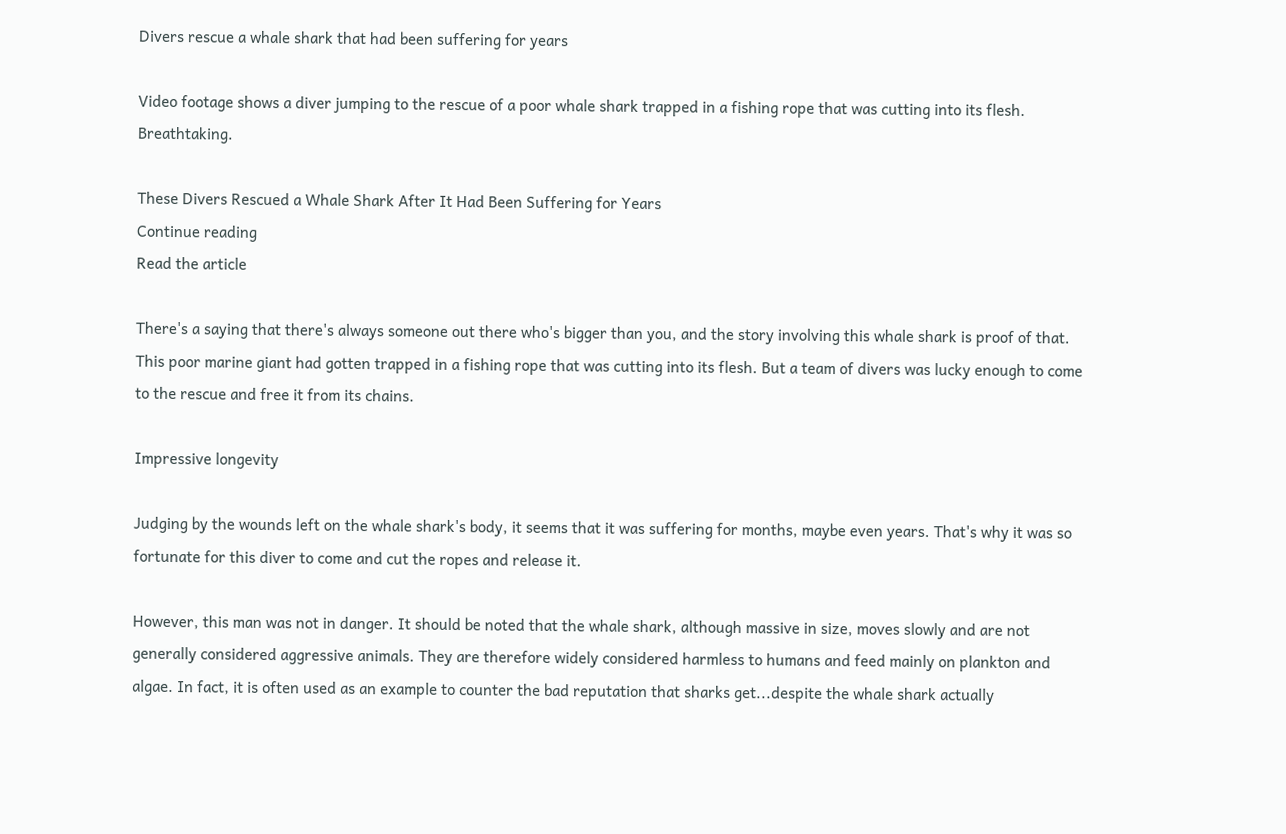Divers rescue a whale shark that had been suffering for years

Video footage shows a diver jumping to the rescue of a poor whale shark trapped in a fishing rope that was cutting into its flesh. Breathtaking.

These Divers Rescued a Whale Shark After It Had Been Suffering for Years
Continue reading
Read the article

There's a saying that there's always someone out there who's bigger than you, and the story involving this whale shark is proof of that. This poor marine giant had gotten trapped in a fishing rope that was cutting into its flesh. But a team of divers was lucky enough to come to the rescue and free it from its chains.

Impressive longevity

Judging by the wounds left on the whale shark's body, it seems that it was suffering for months, maybe even years. That's why it was so fortunate for this diver to come and cut the ropes and release it.

However, this man was not in danger. It should be noted that the whale shark, although massive in size, moves slowly and are not generally considered aggressive animals. They are therefore widely considered harmless to humans and feed mainly on plankton and algae. In fact, it is often used as an example to counter the bad reputation that sharks get...despite the whale shark actually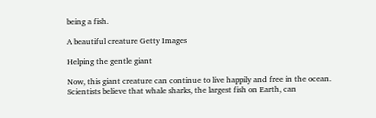being a fish.

A beautiful creature Getty Images

Helping the gentle giant

Now, this giant creature can continue to live happily and free in the ocean. Scientists believe that whale sharks, the largest fish on Earth, can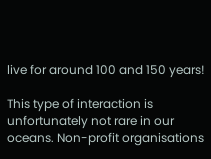live for around 100 and 150 years!

This type of interaction is unfortunately not rare in our oceans. Non-profit organisations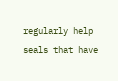regularly help seals that have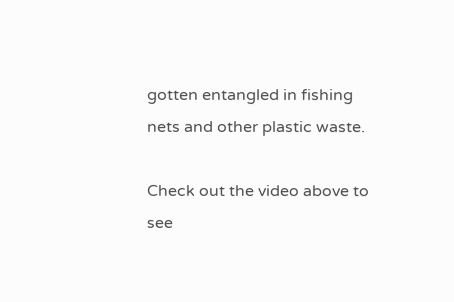gotten entangled in fishing nets and other plastic waste.

Check out the video above to see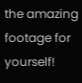the amazing footage for yourself!